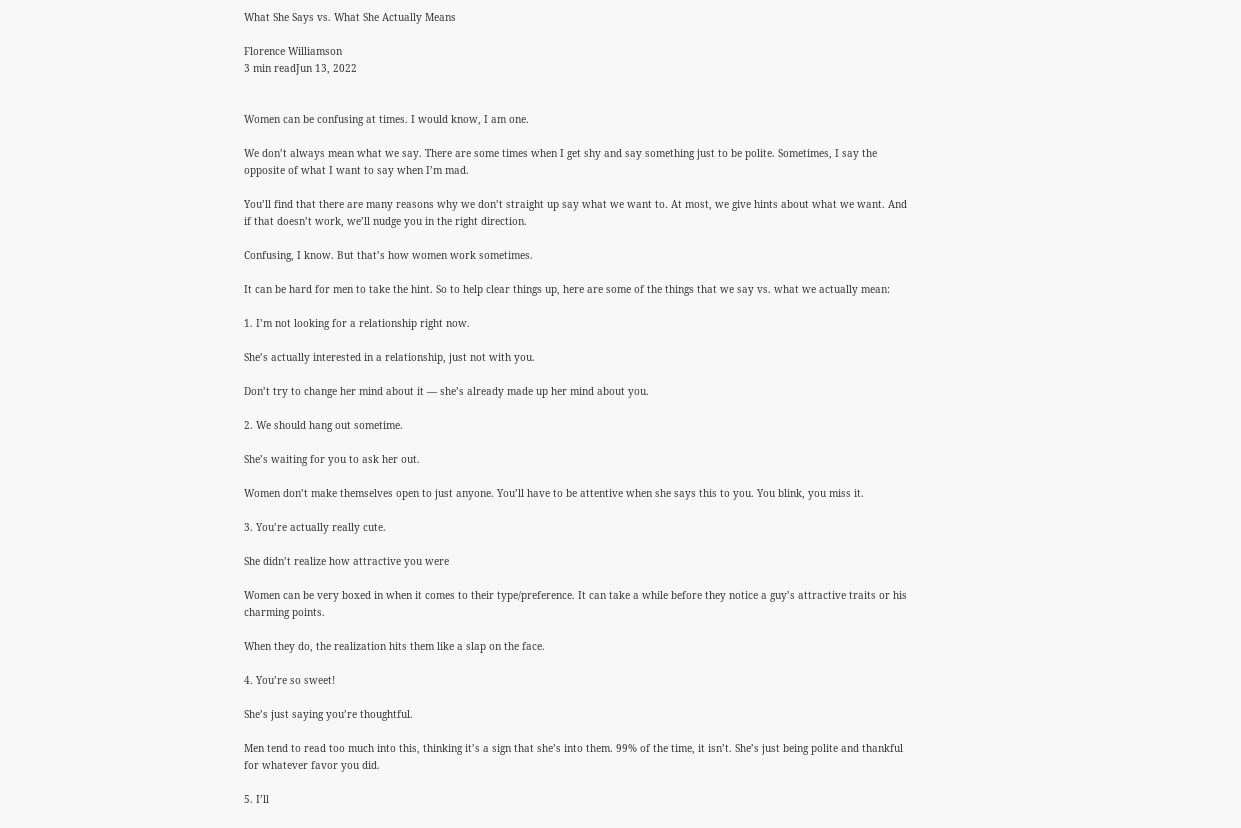What She Says vs. What She Actually Means

Florence Williamson
3 min readJun 13, 2022


Women can be confusing at times. I would know, I am one.

We don’t always mean what we say. There are some times when I get shy and say something just to be polite. Sometimes, I say the opposite of what I want to say when I’m mad.

You’ll find that there are many reasons why we don’t straight up say what we want to. At most, we give hints about what we want. And if that doesn’t work, we’ll nudge you in the right direction.

Confusing, I know. But that’s how women work sometimes.

It can be hard for men to take the hint. So to help clear things up, here are some of the things that we say vs. what we actually mean:

1. I’m not looking for a relationship right now.

She’s actually interested in a relationship, just not with you.

Don’t try to change her mind about it — she’s already made up her mind about you.

2. We should hang out sometime.

She’s waiting for you to ask her out.

Women don’t make themselves open to just anyone. You’ll have to be attentive when she says this to you. You blink, you miss it.

3. You’re actually really cute.

She didn’t realize how attractive you were

Women can be very boxed in when it comes to their type/preference. It can take a while before they notice a guy’s attractive traits or his charming points.

When they do, the realization hits them like a slap on the face.

4. You’re so sweet!

She’s just saying you’re thoughtful.

Men tend to read too much into this, thinking it’s a sign that she’s into them. 99% of the time, it isn’t. She’s just being polite and thankful for whatever favor you did.

5. I’ll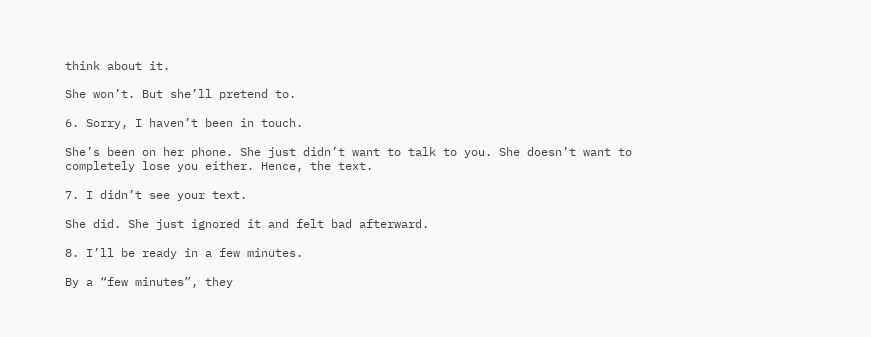think about it.

She won’t. But she’ll pretend to.

6. Sorry, I haven’t been in touch.

She’s been on her phone. She just didn’t want to talk to you. She doesn’t want to completely lose you either. Hence, the text.

7. I didn’t see your text.

She did. She just ignored it and felt bad afterward.

8. I’ll be ready in a few minutes.

By a “few minutes”, they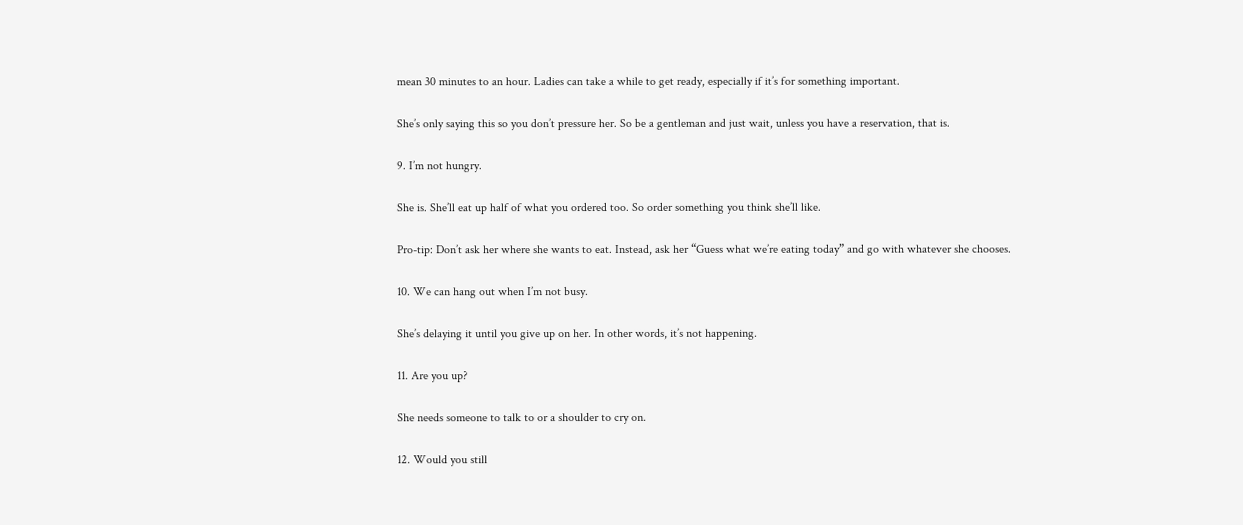mean 30 minutes to an hour. Ladies can take a while to get ready, especially if it’s for something important.

She’s only saying this so you don’t pressure her. So be a gentleman and just wait, unless you have a reservation, that is.

9. I’m not hungry.

She is. She’ll eat up half of what you ordered too. So order something you think she’ll like.

Pro-tip: Don’t ask her where she wants to eat. Instead, ask her “Guess what we’re eating today” and go with whatever she chooses.

10. We can hang out when I’m not busy.

She’s delaying it until you give up on her. In other words, it’s not happening.

11. Are you up?

She needs someone to talk to or a shoulder to cry on.

12. Would you still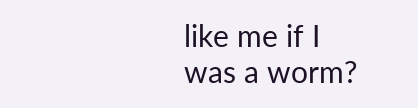like me if I was a worm?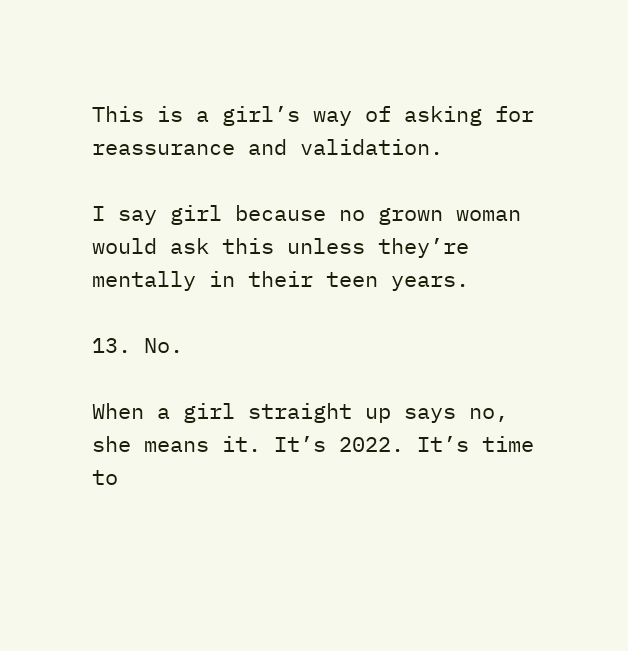This is a girl’s way of asking for reassurance and validation.

I say girl because no grown woman would ask this unless they’re mentally in their teen years.

13. No.

When a girl straight up says no, she means it. It’s 2022. It’s time to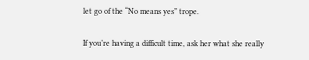let go of the “No means yes” trope.

If you’re having a difficult time, ask her what she really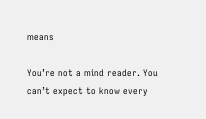means

You’re not a mind reader. You can’t expect to know every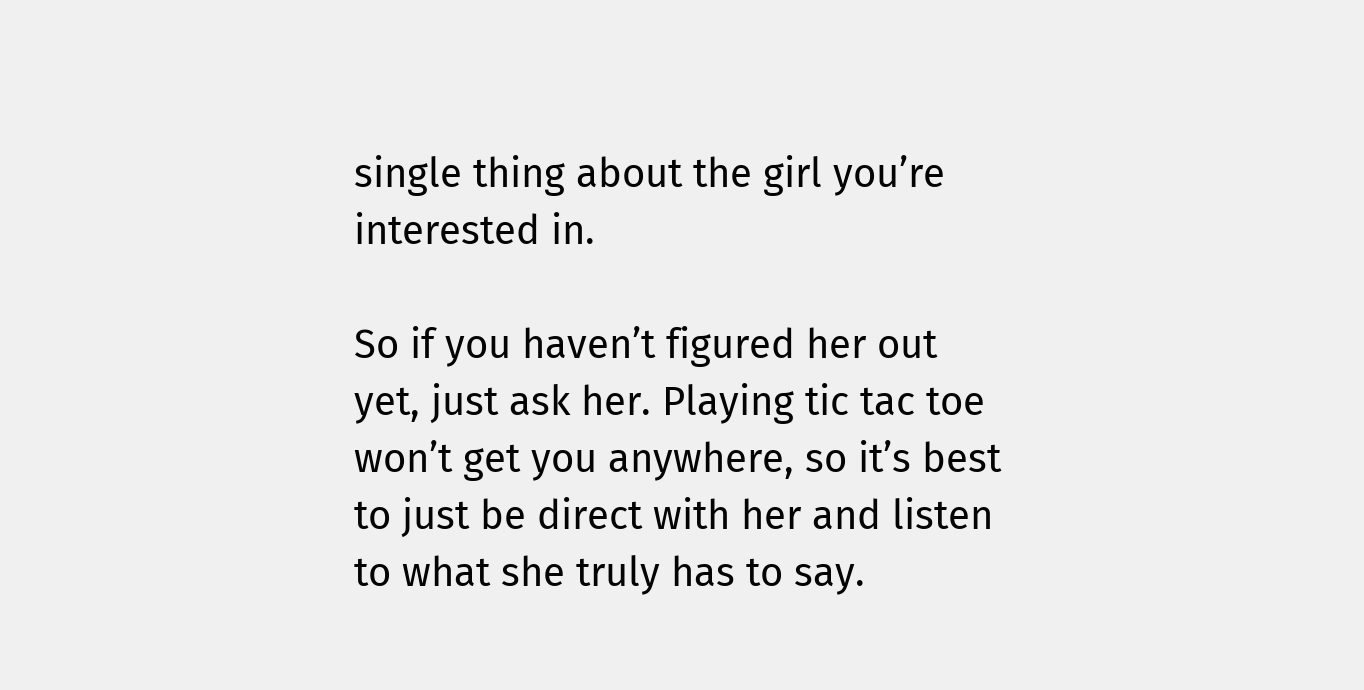single thing about the girl you’re interested in.

So if you haven’t figured her out yet, just ask her. Playing tic tac toe won’t get you anywhere, so it’s best to just be direct with her and listen to what she truly has to say.